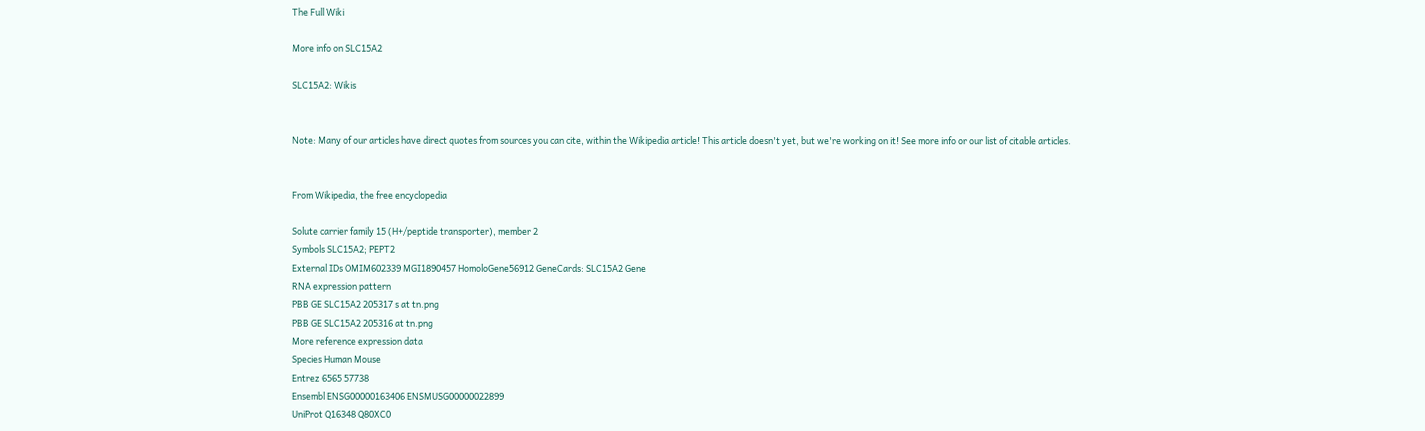The Full Wiki

More info on SLC15A2

SLC15A2: Wikis


Note: Many of our articles have direct quotes from sources you can cite, within the Wikipedia article! This article doesn't yet, but we're working on it! See more info or our list of citable articles.


From Wikipedia, the free encyclopedia

Solute carrier family 15 (H+/peptide transporter), member 2
Symbols SLC15A2; PEPT2
External IDs OMIM602339 MGI1890457 HomoloGene56912 GeneCards: SLC15A2 Gene
RNA expression pattern
PBB GE SLC15A2 205317 s at tn.png
PBB GE SLC15A2 205316 at tn.png
More reference expression data
Species Human Mouse
Entrez 6565 57738
Ensembl ENSG00000163406 ENSMUSG00000022899
UniProt Q16348 Q80XC0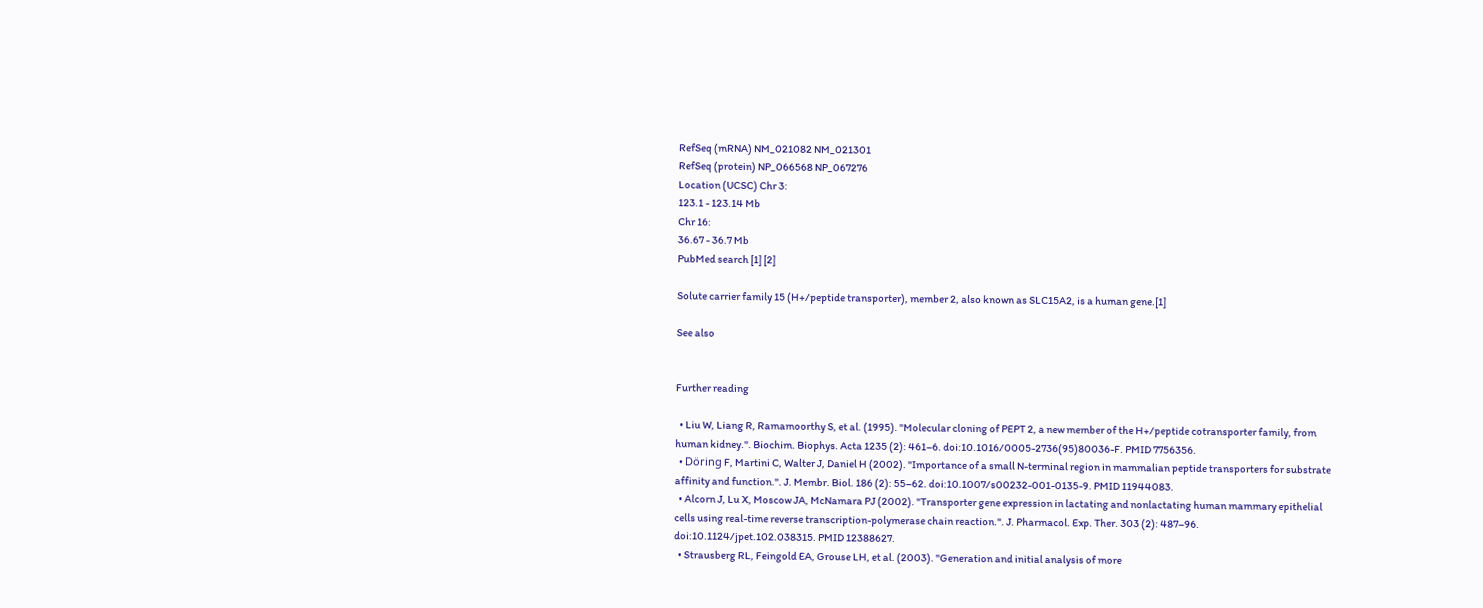RefSeq (mRNA) NM_021082 NM_021301
RefSeq (protein) NP_066568 NP_067276
Location (UCSC) Chr 3:
123.1 - 123.14 Mb
Chr 16:
36.67 - 36.7 Mb
PubMed search [1] [2]

Solute carrier family 15 (H+/peptide transporter), member 2, also known as SLC15A2, is a human gene.[1]

See also


Further reading

  • Liu W, Liang R, Ramamoorthy S, et al. (1995). "Molecular cloning of PEPT 2, a new member of the H+/peptide cotransporter family, from human kidney.". Biochim. Biophys. Acta 1235 (2): 461–6. doi:10.1016/0005-2736(95)80036-F. PMID 7756356.
  • Döring F, Martini C, Walter J, Daniel H (2002). "Importance of a small N-terminal region in mammalian peptide transporters for substrate affinity and function.". J. Membr. Biol. 186 (2): 55–62. doi:10.1007/s00232-001-0135-9. PMID 11944083.
  • Alcorn J, Lu X, Moscow JA, McNamara PJ (2002). "Transporter gene expression in lactating and nonlactating human mammary epithelial cells using real-time reverse transcription-polymerase chain reaction.". J. Pharmacol. Exp. Ther. 303 (2): 487–96. doi:10.1124/jpet.102.038315. PMID 12388627.
  • Strausberg RL, Feingold EA, Grouse LH, et al. (2003). "Generation and initial analysis of more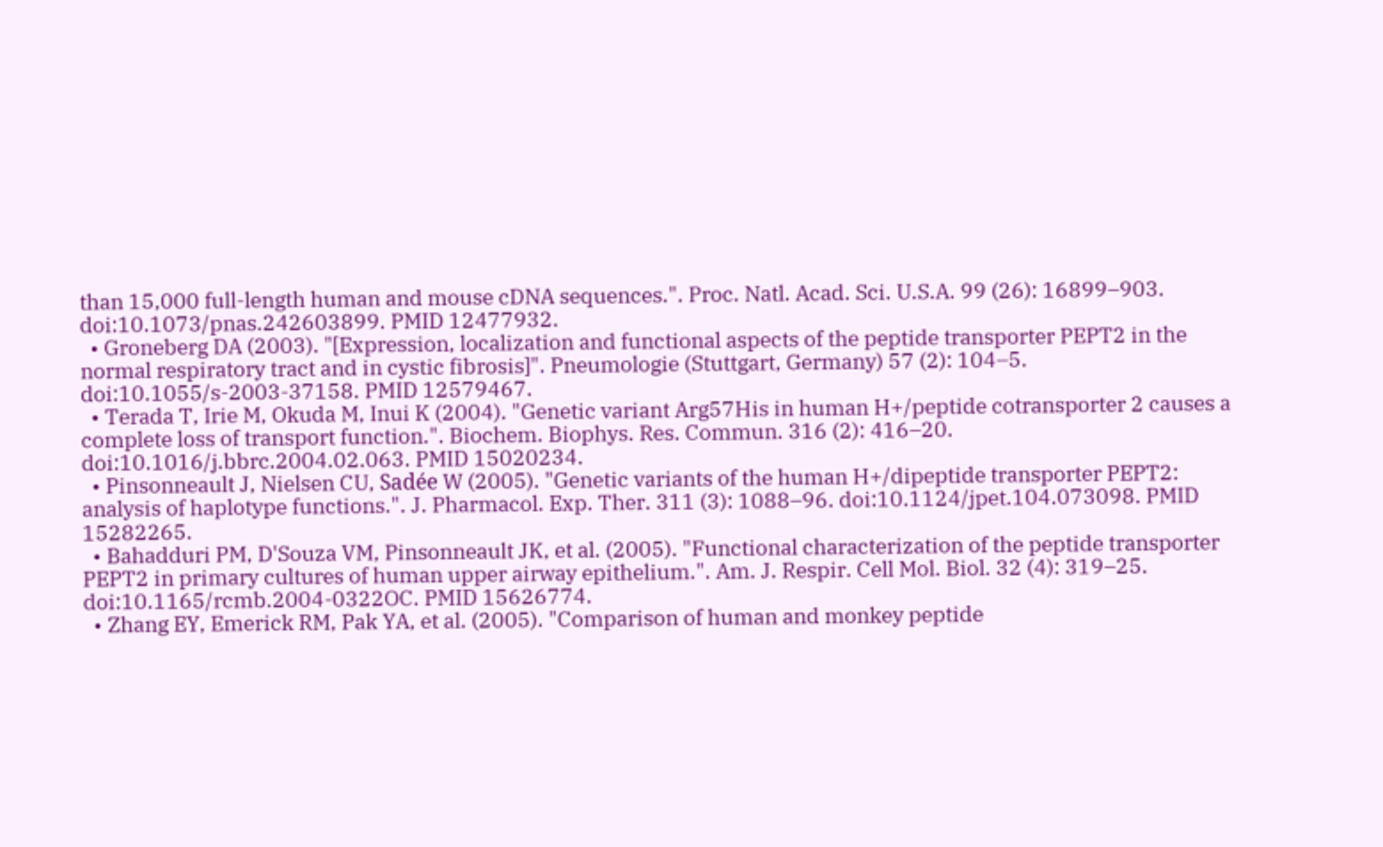than 15,000 full-length human and mouse cDNA sequences.". Proc. Natl. Acad. Sci. U.S.A. 99 (26): 16899–903. doi:10.1073/pnas.242603899. PMID 12477932.
  • Groneberg DA (2003). "[Expression, localization and functional aspects of the peptide transporter PEPT2 in the normal respiratory tract and in cystic fibrosis]". Pneumologie (Stuttgart, Germany) 57 (2): 104–5. doi:10.1055/s-2003-37158. PMID 12579467.
  • Terada T, Irie M, Okuda M, Inui K (2004). "Genetic variant Arg57His in human H+/peptide cotransporter 2 causes a complete loss of transport function.". Biochem. Biophys. Res. Commun. 316 (2): 416–20. doi:10.1016/j.bbrc.2004.02.063. PMID 15020234.
  • Pinsonneault J, Nielsen CU, Sadée W (2005). "Genetic variants of the human H+/dipeptide transporter PEPT2: analysis of haplotype functions.". J. Pharmacol. Exp. Ther. 311 (3): 1088–96. doi:10.1124/jpet.104.073098. PMID 15282265.
  • Bahadduri PM, D'Souza VM, Pinsonneault JK, et al. (2005). "Functional characterization of the peptide transporter PEPT2 in primary cultures of human upper airway epithelium.". Am. J. Respir. Cell Mol. Biol. 32 (4): 319–25. doi:10.1165/rcmb.2004-0322OC. PMID 15626774.
  • Zhang EY, Emerick RM, Pak YA, et al. (2005). "Comparison of human and monkey peptide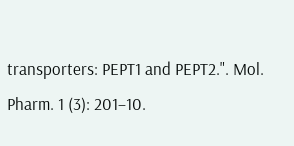transporters: PEPT1 and PEPT2.". Mol. Pharm. 1 (3): 201–10.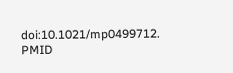doi:10.1021/mp0499712. PMID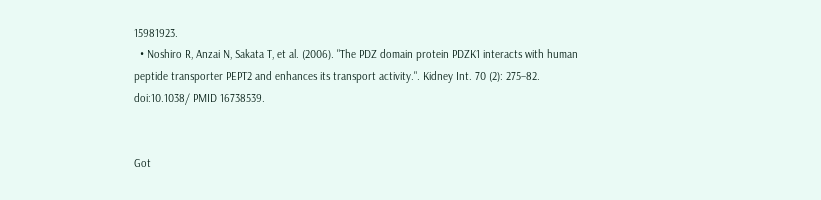15981923.
  • Noshiro R, Anzai N, Sakata T, et al. (2006). "The PDZ domain protein PDZK1 interacts with human peptide transporter PEPT2 and enhances its transport activity.". Kidney Int. 70 (2): 275–82. doi:10.1038/ PMID 16738539.


Got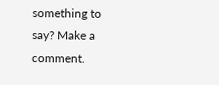something to say? Make a comment.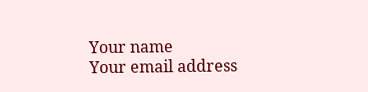Your name
Your email address